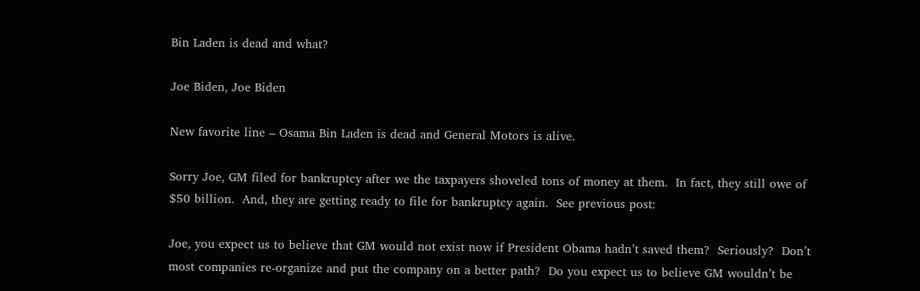Bin Laden is dead and what?

Joe Biden, Joe Biden

New favorite line – Osama Bin Laden is dead and General Motors is alive.

Sorry Joe, GM filed for bankruptcy after we the taxpayers shoveled tons of money at them.  In fact, they still owe of $50 billion.  And, they are getting ready to file for bankruptcy again.  See previous post:

Joe, you expect us to believe that GM would not exist now if President Obama hadn’t saved them?  Seriously?  Don’t most companies re-organize and put the company on a better path?  Do you expect us to believe GM wouldn’t be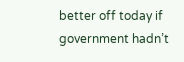better off today if government hadn’t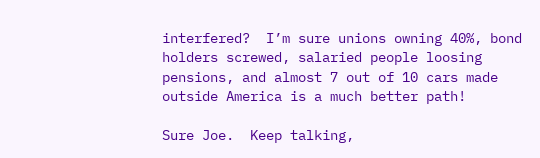interfered?  I’m sure unions owning 40%, bond holders screwed, salaried people loosing pensions, and almost 7 out of 10 cars made outside America is a much better path!

Sure Joe.  Keep talking,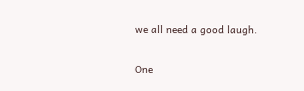we all need a good laugh.

One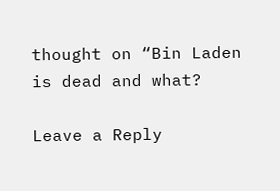thought on “Bin Laden is dead and what?

Leave a Reply